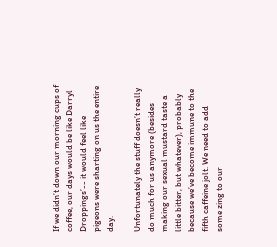If we didn’t down our morning cups of coffee, our days would be like Darryl Droppings’-- it would feel like pigeons were sharting on us the entire day.

Unfortunately the stuff doesn’t really do much for us anymore (besides making our sexual mustard taste a little bitter, but whatever), probably because we’ve become immune to the fifth caffeine jolt. We need to add some zing to our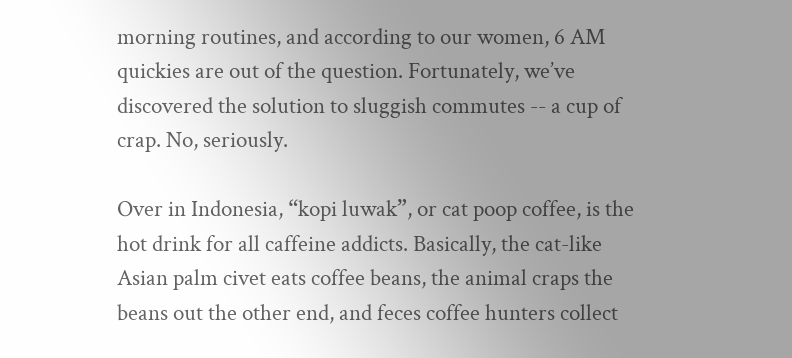morning routines, and according to our women, 6 AM quickies are out of the question. Fortunately, we’ve discovered the solution to sluggish commutes -- a cup of crap. No, seriously.

Over in Indonesia, “kopi luwak”, or cat poop coffee, is the hot drink for all caffeine addicts. Basically, the cat-like Asian palm civet eats coffee beans, the animal craps the beans out the other end, and feces coffee hunters collect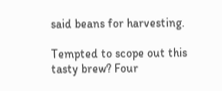said beans for harvesting.

Tempted to scope out this tasty brew? Four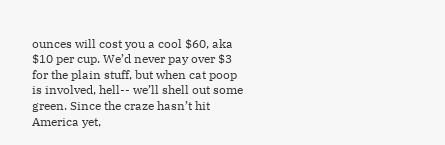ounces will cost you a cool $60, aka $10 per cup. We’d never pay over $3 for the plain stuff, but when cat poop is involved, hell-- we’ll shell out some green. Since the craze hasn’t hit America yet,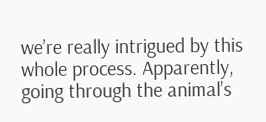we’re really intrigued by this whole process. Apparently, going through the animal’s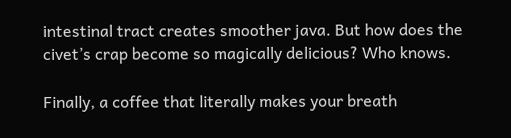intestinal tract creates smoother java. But how does the civet’s crap become so magically delicious? Who knows.

Finally, a coffee that literally makes your breath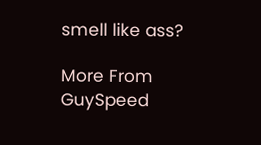smell like ass?

More From GuySpeed